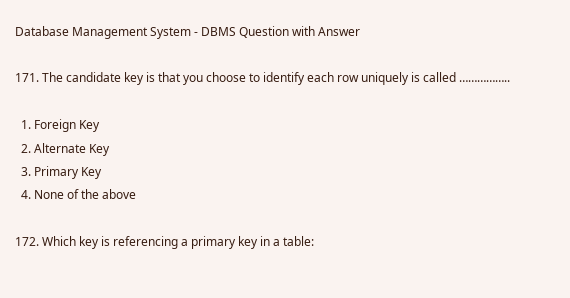Database Management System - DBMS Question with Answer

171. The candidate key is that you choose to identify each row uniquely is called ……………..

  1. Foreign Key
  2. Alternate Key
  3. Primary Key
  4. None of the above

172. Which key is referencing a primary key in a table: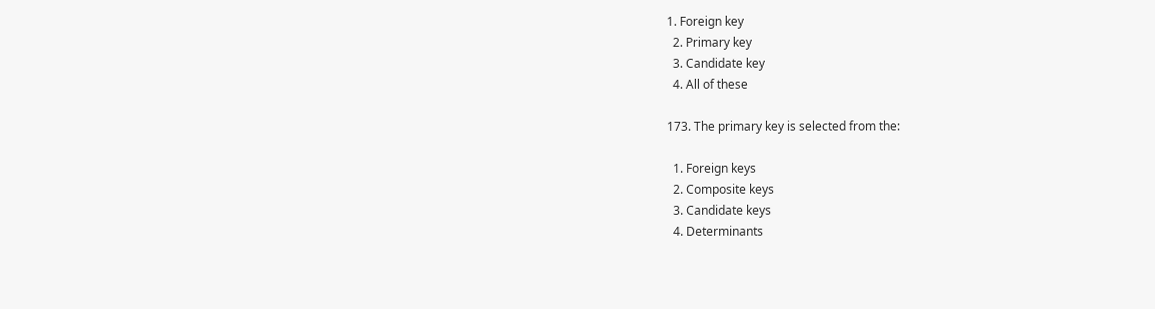1. Foreign key
  2. Primary key
  3. Candidate key
  4. All of these

173. The primary key is selected from the:

  1. Foreign keys
  2. Composite keys
  3. Candidate keys
  4. Determinants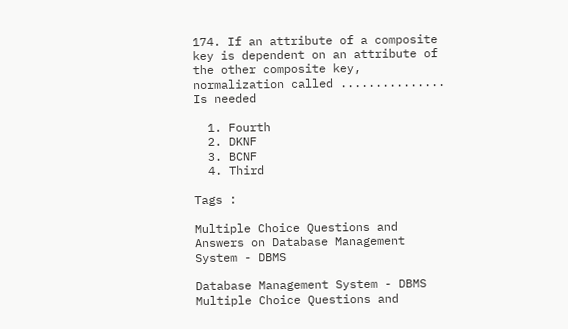174. If an attribute of a composite key is dependent on an attribute of the other composite key, normalization called ............... Is needed

  1. Fourth
  2. DKNF
  3. BCNF
  4. Third

Tags :

Multiple Choice Questions and Answers on Database Management System - DBMS

Database Management System - DBMS Multiple Choice Questions and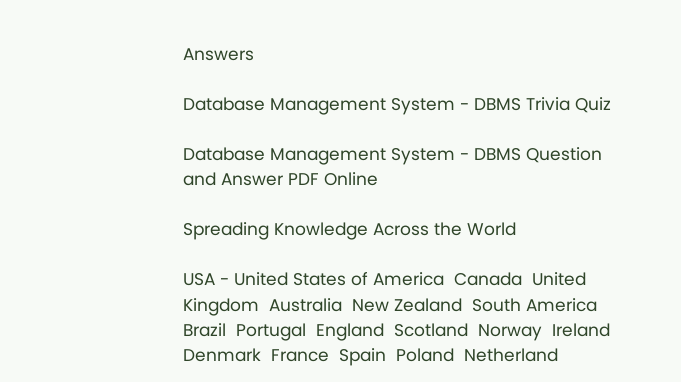Answers

Database Management System - DBMS Trivia Quiz

Database Management System - DBMS Question and Answer PDF Online

Spreading Knowledge Across the World

USA - United States of America  Canada  United Kingdom  Australia  New Zealand  South America  Brazil  Portugal  England  Scotland  Norway  Ireland  Denmark  France  Spain  Poland  Netherland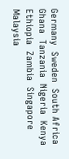Germany  Sweden  South Africa  Ghana  Tanzania  Nigeria  Kenya  Ethiopia  Zambia  Singapore  Malaysia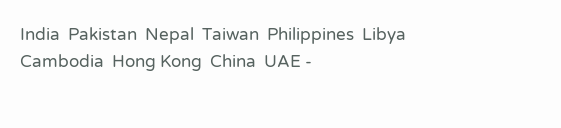India  Pakistan  Nepal  Taiwan  Philippines  Libya  Cambodia  Hong Kong  China  UAE -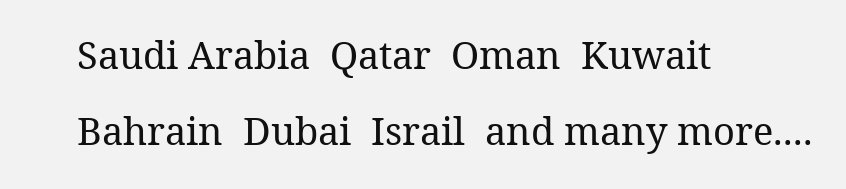Saudi Arabia  Qatar  Oman  Kuwait  Bahrain  Dubai  Israil  and many more....